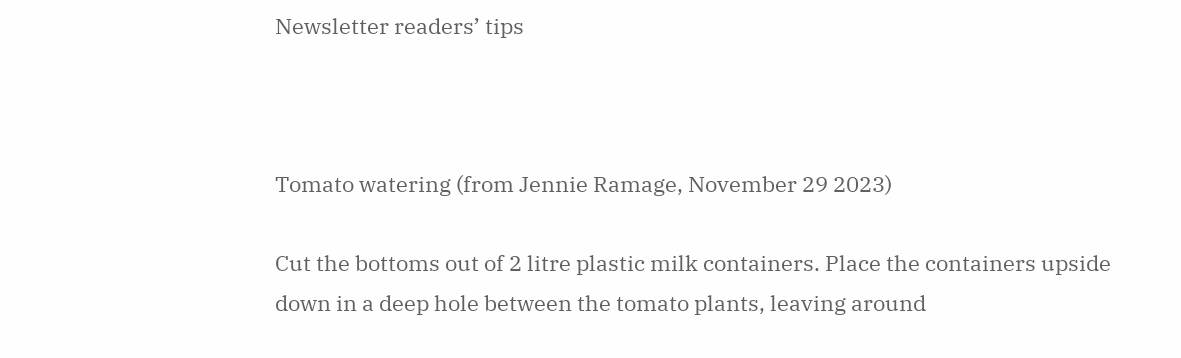Newsletter readers’ tips



Tomato watering (from Jennie Ramage, November 29 2023)

Cut the bottoms out of 2 litre plastic milk containers. Place the containers upside down in a deep hole between the tomato plants, leaving around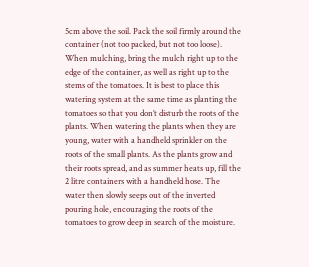5cm above the soil. Pack the soil firmly around the container (not too packed, but not too loose). When mulching, bring the mulch right up to the edge of the container, as well as right up to the stems of the tomatoes. It is best to place this watering system at the same time as planting the tomatoes so that you don’t disturb the roots of the plants. When watering the plants when they are young, water with a handheld sprinkler on the roots of the small plants. As the plants grow and their roots spread, and as summer heats up, fill the 2 litre containers with a handheld hose. The water then slowly seeps out of the inverted pouring hole, encouraging the roots of the tomatoes to grow deep in search of the moisture.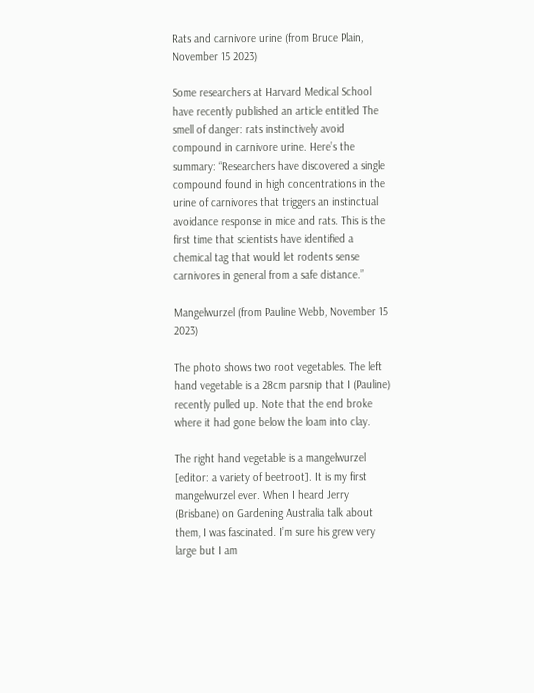Rats and carnivore urine (from Bruce Plain, November 15 2023)

Some researchers at Harvard Medical School have recently published an article entitled The smell of danger: rats instinctively avoid compound in carnivore urine. Here’s the summary: “Researchers have discovered a single compound found in high concentrations in the urine of carnivores that triggers an instinctual avoidance response in mice and rats. This is the first time that scientists have identified a chemical tag that would let rodents sense carnivores in general from a safe distance.”

Mangelwurzel (from Pauline Webb, November 15 2023)

The photo shows two root vegetables. The left hand vegetable is a 28cm parsnip that I (Pauline) recently pulled up. Note that the end broke where it had gone below the loam into clay.

The right hand vegetable is a mangelwurzel [editor: a variety of beetroot]. It is my first mangelwurzel ever. When I heard Jerry (Brisbane) on Gardening Australia talk about them, I was fascinated. I’m sure his grew very large but I am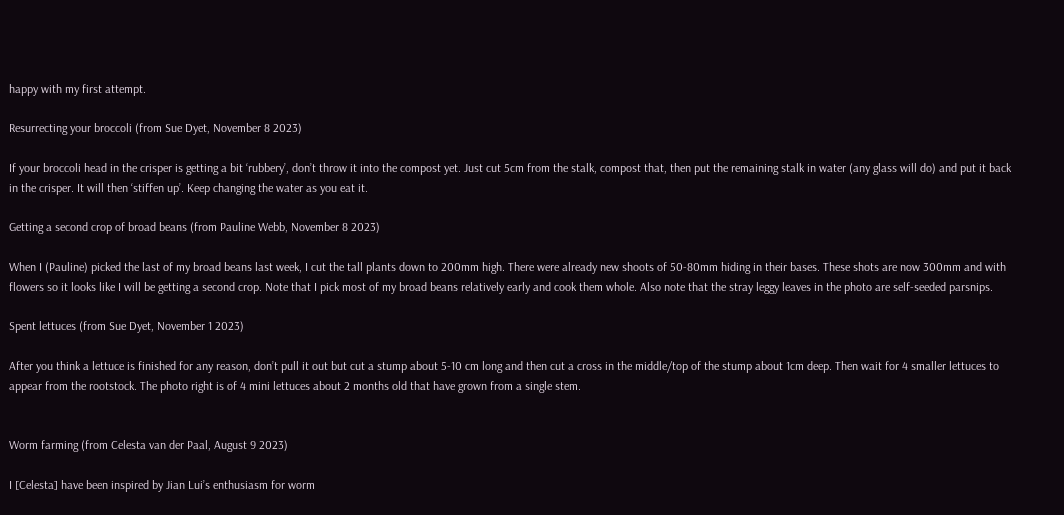happy with my first attempt.

Resurrecting your broccoli (from Sue Dyet, November 8 2023)

If your broccoli head in the crisper is getting a bit ‘rubbery’, don’t throw it into the compost yet. Just cut 5cm from the stalk, compost that, then put the remaining stalk in water (any glass will do) and put it back in the crisper. It will then ‘stiffen up’. Keep changing the water as you eat it.

Getting a second crop of broad beans (from Pauline Webb, November 8 2023)

When I (Pauline) picked the last of my broad beans last week, I cut the tall plants down to 200mm high. There were already new shoots of 50-80mm hiding in their bases. These shots are now 300mm and with flowers so it looks like I will be getting a second crop. Note that I pick most of my broad beans relatively early and cook them whole. Also note that the stray leggy leaves in the photo are self-seeded parsnips.

Spent lettuces (from Sue Dyet, November 1 2023)

After you think a lettuce is finished for any reason, don’t pull it out but cut a stump about 5-10 cm long and then cut a cross in the middle/top of the stump about 1cm deep. Then wait for 4 smaller lettuces to appear from the rootstock. The photo right is of 4 mini lettuces about 2 months old that have grown from a single stem.


Worm farming (from Celesta van der Paal, August 9 2023)

I [Celesta] have been inspired by Jian Lui’s enthusiasm for worm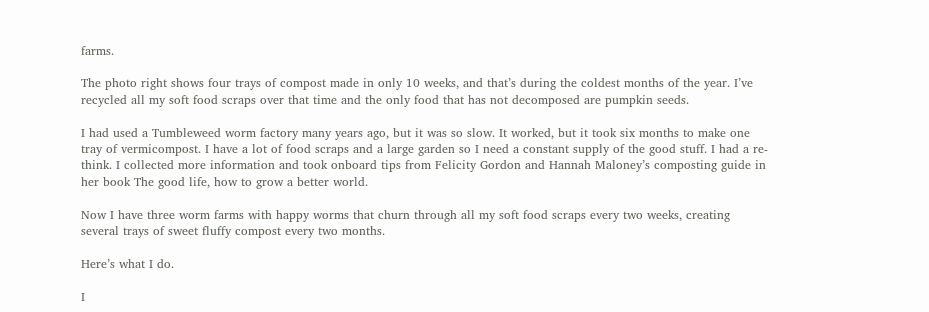farms.

The photo right shows four trays of compost made in only 10 weeks, and that’s during the coldest months of the year. I’ve recycled all my soft food scraps over that time and the only food that has not decomposed are pumpkin seeds.

I had used a Tumbleweed worm factory many years ago, but it was so slow. It worked, but it took six months to make one tray of vermicompost. I have a lot of food scraps and a large garden so I need a constant supply of the good stuff. I had a re-think. I collected more information and took onboard tips from Felicity Gordon and Hannah Maloney’s composting guide in her book The good life, how to grow a better world.

Now I have three worm farms with happy worms that churn through all my soft food scraps every two weeks, creating several trays of sweet fluffy compost every two months.

Here’s what I do.

I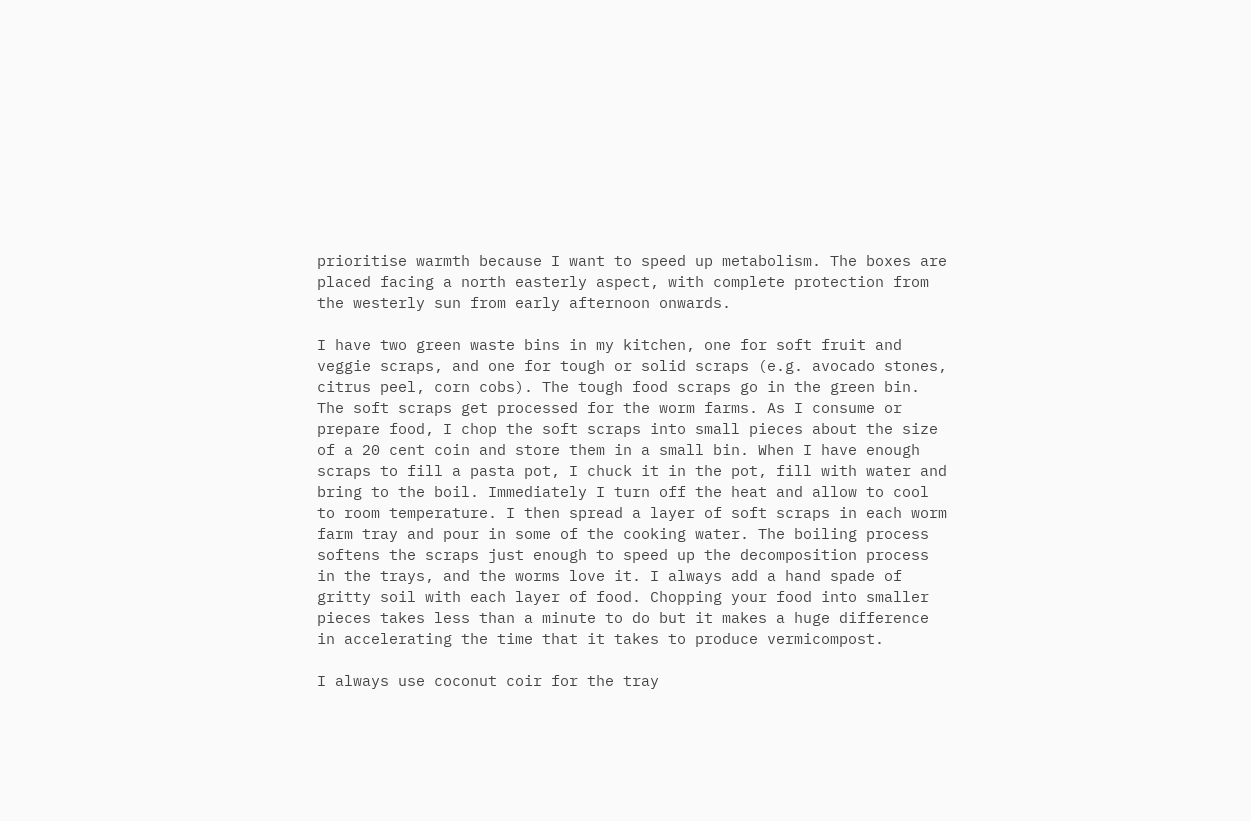prioritise warmth because I want to speed up metabolism. The boxes are placed facing a north easterly aspect, with complete protection from the westerly sun from early afternoon onwards.

I have two green waste bins in my kitchen, one for soft fruit and veggie scraps, and one for tough or solid scraps (e.g. avocado stones, citrus peel, corn cobs). The tough food scraps go in the green bin. The soft scraps get processed for the worm farms. As I consume or prepare food, I chop the soft scraps into small pieces about the size of a 20 cent coin and store them in a small bin. When I have enough scraps to fill a pasta pot, I chuck it in the pot, fill with water and bring to the boil. Immediately I turn off the heat and allow to cool to room temperature. I then spread a layer of soft scraps in each worm farm tray and pour in some of the cooking water. The boiling process softens the scraps just enough to speed up the decomposition process in the trays, and the worms love it. I always add a hand spade of gritty soil with each layer of food. Chopping your food into smaller pieces takes less than a minute to do but it makes a huge difference in accelerating the time that it takes to produce vermicompost.

I always use coconut coir for the tray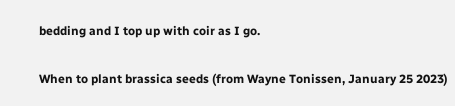bedding and I top up with coir as I go.

When to plant brassica seeds (from Wayne Tonissen, January 25 2023)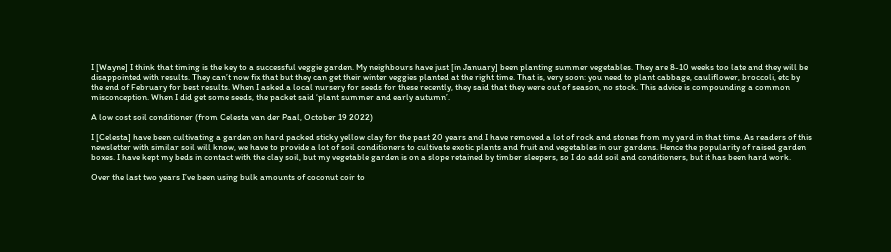I [Wayne] I think that timing is the key to a successful veggie garden. My neighbours have just [in January] been planting summer vegetables. They are 8-10 weeks too late and they will be disappointed with results. They can’t now fix that but they can get their winter veggies planted at the right time. That is, very soon: you need to plant cabbage, cauliflower, broccoli, etc by the end of February for best results. When I asked a local nursery for seeds for these recently, they said that they were out of season, no stock. This advice is compounding a common misconception. When I did get some seeds, the packet said ‘plant summer and early autumn’.

A low cost soil conditioner (from Celesta van der Paal, October 19 2022)

I [Celesta] have been cultivating a garden on hard packed sticky yellow clay for the past 20 years and I have removed a lot of rock and stones from my yard in that time. As readers of this newsletter with similar soil will know, we have to provide a lot of soil conditioners to cultivate exotic plants and fruit and vegetables in our gardens. Hence the popularity of raised garden boxes. I have kept my beds in contact with the clay soil, but my vegetable garden is on a slope retained by timber sleepers, so I do add soil and conditioners, but it has been hard work.

Over the last two years I’ve been using bulk amounts of coconut coir to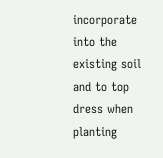incorporate into the existing soil and to top dress when planting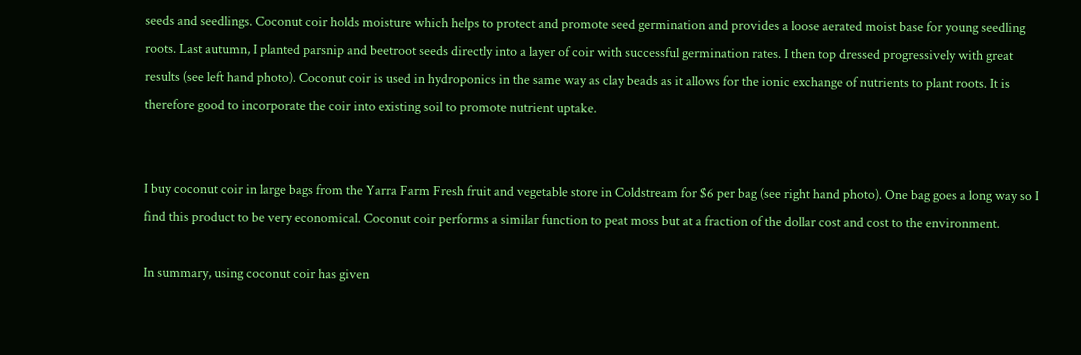seeds and seedlings. Coconut coir holds moisture which helps to protect and promote seed germination and provides a loose aerated moist base for young seedling roots. Last autumn, I planted parsnip and beetroot seeds directly into a layer of coir with successful germination rates. I then top dressed progressively with great results (see left hand photo). Coconut coir is used in hydroponics in the same way as clay beads as it allows for the ionic exchange of nutrients to plant roots. It is therefore good to incorporate the coir into existing soil to promote nutrient uptake.


I buy coconut coir in large bags from the Yarra Farm Fresh fruit and vegetable store in Coldstream for $6 per bag (see right hand photo). One bag goes a long way so I find this product to be very economical. Coconut coir performs a similar function to peat moss but at a fraction of the dollar cost and cost to the environment.

In summary, using coconut coir has given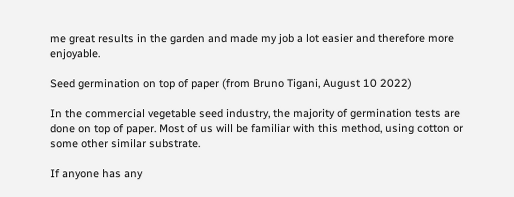me great results in the garden and made my job a lot easier and therefore more enjoyable.

Seed germination on top of paper (from Bruno Tigani, August 10 2022)

In the commercial vegetable seed industry, the majority of germination tests are done on top of paper. Most of us will be familiar with this method, using cotton or some other similar substrate.

If anyone has any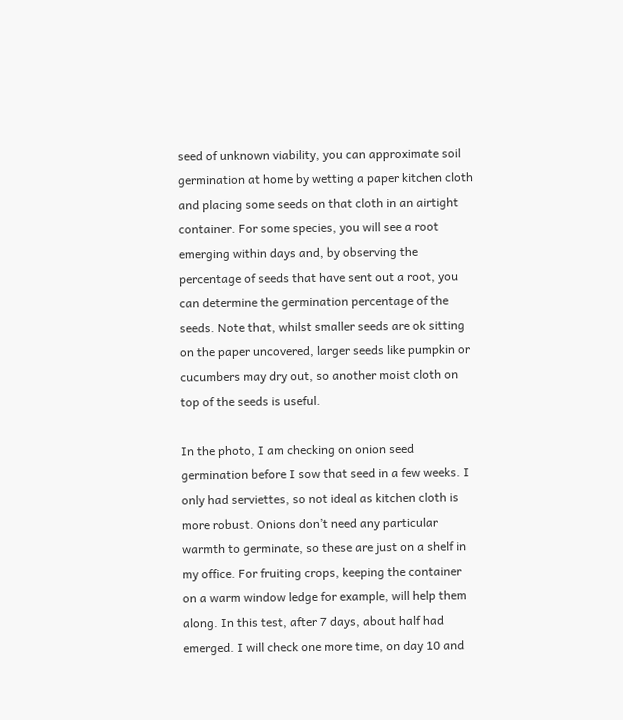seed of unknown viability, you can approximate soil germination at home by wetting a paper kitchen cloth and placing some seeds on that cloth in an airtight container. For some species, you will see a root emerging within days and, by observing the percentage of seeds that have sent out a root, you can determine the germination percentage of the seeds. Note that, whilst smaller seeds are ok sitting on the paper uncovered, larger seeds like pumpkin or cucumbers may dry out, so another moist cloth on top of the seeds is useful.

In the photo, I am checking on onion seed germination before I sow that seed in a few weeks. I only had serviettes, so not ideal as kitchen cloth is more robust. Onions don’t need any particular warmth to germinate, so these are just on a shelf in my office. For fruiting crops, keeping the container on a warm window ledge for example, will help them along. In this test, after 7 days, about half had emerged. I will check one more time, on day 10 and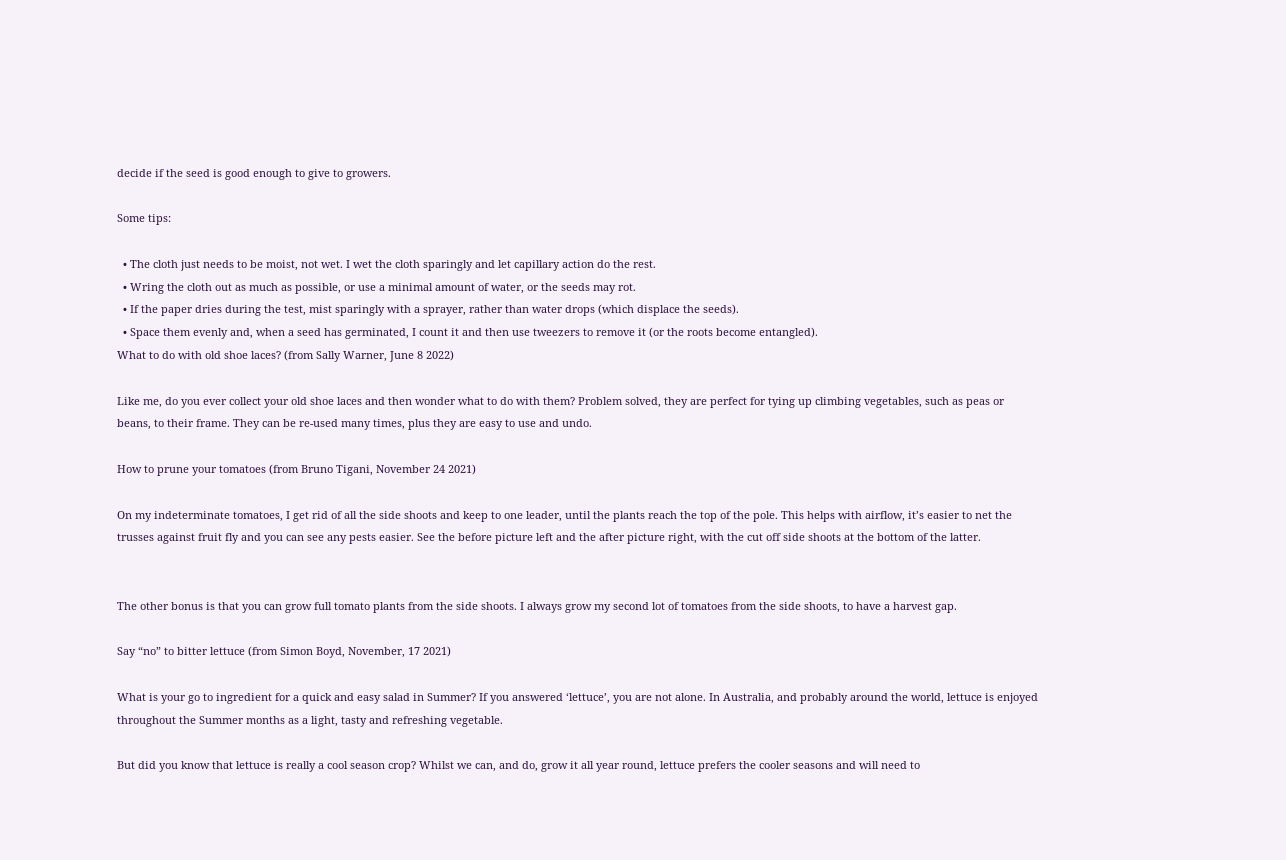decide if the seed is good enough to give to growers.

Some tips:

  • The cloth just needs to be moist, not wet. I wet the cloth sparingly and let capillary action do the rest.
  • Wring the cloth out as much as possible, or use a minimal amount of water, or the seeds may rot.
  • If the paper dries during the test, mist sparingly with a sprayer, rather than water drops (which displace the seeds).
  • Space them evenly and, when a seed has germinated, I count it and then use tweezers to remove it (or the roots become entangled).
What to do with old shoe laces? (from Sally Warner, June 8 2022)

Like me, do you ever collect your old shoe laces and then wonder what to do with them? Problem solved, they are perfect for tying up climbing vegetables, such as peas or beans, to their frame. They can be re-used many times, plus they are easy to use and undo.

How to prune your tomatoes (from Bruno Tigani, November 24 2021)

On my indeterminate tomatoes, I get rid of all the side shoots and keep to one leader, until the plants reach the top of the pole. This helps with airflow, it’s easier to net the trusses against fruit fly and you can see any pests easier. See the before picture left and the after picture right, with the cut off side shoots at the bottom of the latter.


The other bonus is that you can grow full tomato plants from the side shoots. I always grow my second lot of tomatoes from the side shoots, to have a harvest gap.

Say “no” to bitter lettuce (from Simon Boyd, November, 17 2021)

What is your go to ingredient for a quick and easy salad in Summer? If you answered ‘lettuce’, you are not alone. In Australia, and probably around the world, lettuce is enjoyed throughout the Summer months as a light, tasty and refreshing vegetable.

But did you know that lettuce is really a cool season crop? Whilst we can, and do, grow it all year round, lettuce prefers the cooler seasons and will need to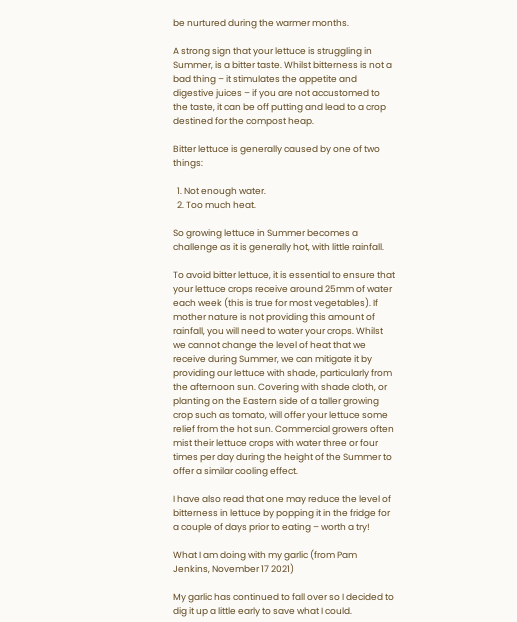be nurtured during the warmer months.

A strong sign that your lettuce is struggling in Summer, is a bitter taste. Whilst bitterness is not a bad thing – it stimulates the appetite and digestive juices – if you are not accustomed to the taste, it can be off putting and lead to a crop destined for the compost heap.

Bitter lettuce is generally caused by one of two things:

  1. Not enough water.
  2. Too much heat.

So growing lettuce in Summer becomes a challenge as it is generally hot, with little rainfall.

To avoid bitter lettuce, it is essential to ensure that your lettuce crops receive around 25mm of water each week (this is true for most vegetables). If mother nature is not providing this amount of rainfall, you will need to water your crops. Whilst we cannot change the level of heat that we receive during Summer, we can mitigate it by providing our lettuce with shade, particularly from the afternoon sun. Covering with shade cloth, or planting on the Eastern side of a taller growing crop such as tomato, will offer your lettuce some relief from the hot sun. Commercial growers often mist their lettuce crops with water three or four times per day during the height of the Summer to offer a similar cooling effect.

I have also read that one may reduce the level of bitterness in lettuce by popping it in the fridge for a couple of days prior to eating – worth a try!

What I am doing with my garlic (from Pam Jenkins, November 17 2021)

My garlic has continued to fall over so I decided to dig it up a little early to save what I could.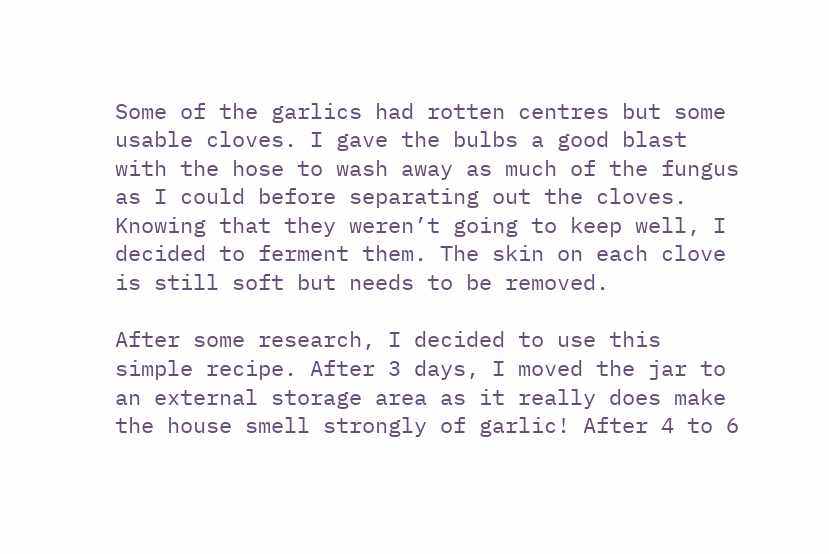Some of the garlics had rotten centres but some usable cloves. I gave the bulbs a good blast with the hose to wash away as much of the fungus as I could before separating out the cloves. Knowing that they weren’t going to keep well, I decided to ferment them. The skin on each clove is still soft but needs to be removed.

After some research, I decided to use this simple recipe. After 3 days, I moved the jar to an external storage area as it really does make the house smell strongly of garlic! After 4 to 6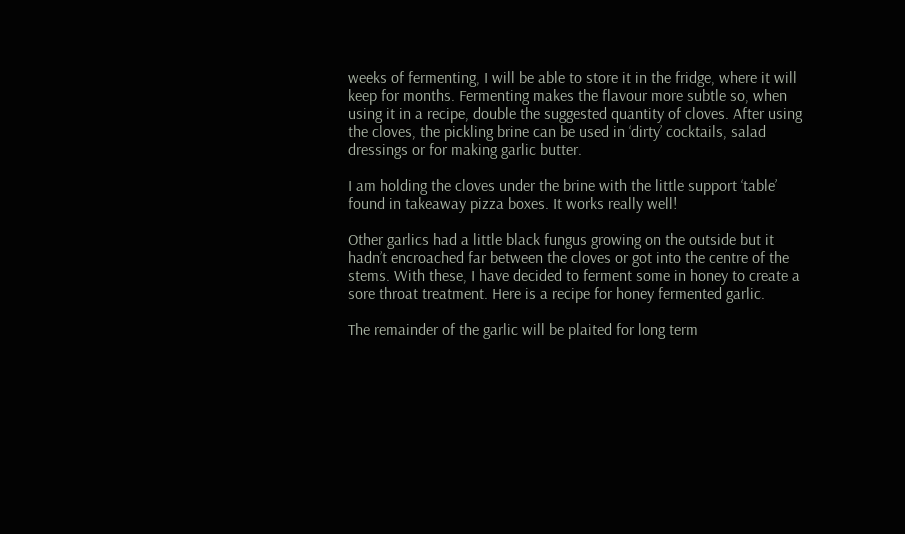weeks of fermenting, I will be able to store it in the fridge, where it will keep for months. Fermenting makes the flavour more subtle so, when using it in a recipe, double the suggested quantity of cloves. After using the cloves, the pickling brine can be used in ‘dirty’ cocktails, salad dressings or for making garlic butter.

I am holding the cloves under the brine with the little support ‘table’ found in takeaway pizza boxes. It works really well!

Other garlics had a little black fungus growing on the outside but it hadn’t encroached far between the cloves or got into the centre of the stems. With these, I have decided to ferment some in honey to create a sore throat treatment. Here is a recipe for honey fermented garlic.

The remainder of the garlic will be plaited for long term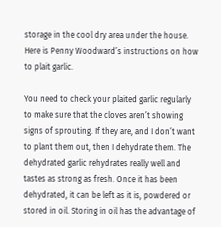storage in the cool dry area under the house. Here is Penny Woodward’s instructions on how to plait garlic.

You need to check your plaited garlic regularly to make sure that the cloves aren’t showing signs of sprouting. If they are, and I don’t want to plant them out, then I dehydrate them. The dehydrated garlic rehydrates really well and tastes as strong as fresh. Once it has been dehydrated, it can be left as it is, powdered or stored in oil. Storing in oil has the advantage of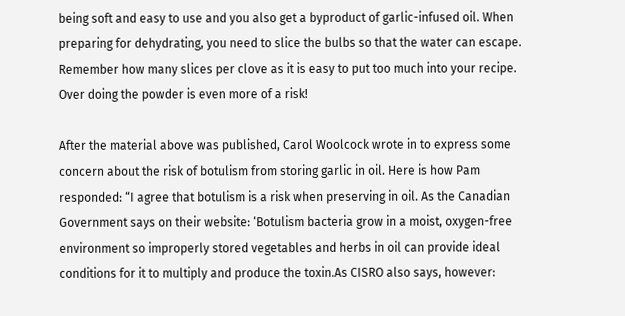being soft and easy to use and you also get a byproduct of garlic-infused oil. When preparing for dehydrating, you need to slice the bulbs so that the water can escape. Remember how many slices per clove as it is easy to put too much into your recipe. Over doing the powder is even more of a risk!

After the material above was published, Carol Woolcock wrote in to express some concern about the risk of botulism from storing garlic in oil. Here is how Pam responded: “I agree that botulism is a risk when preserving in oil. As the Canadian Government says on their website: ‘Botulism bacteria grow in a moist, oxygen-free environment so improperly stored vegetables and herbs in oil can provide ideal conditions for it to multiply and produce the toxin.As CISRO also says, however: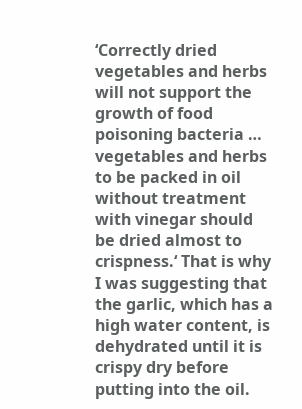‘Correctly dried vegetables and herbs will not support the growth of food poisoning bacteria … vegetables and herbs to be packed in oil without treatment with vinegar should be dried almost to crispness.‘ That is why I was suggesting that the garlic, which has a high water content, is dehydrated until it is crispy dry before putting into the oil.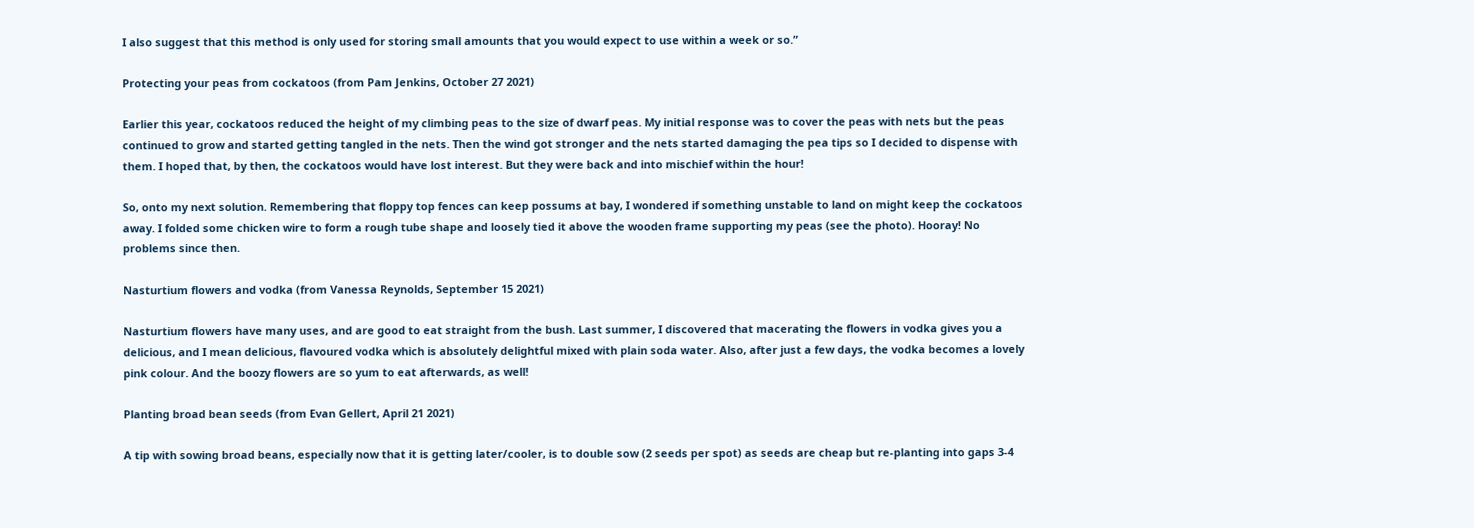I also suggest that this method is only used for storing small amounts that you would expect to use within a week or so.”

Protecting your peas from cockatoos (from Pam Jenkins, October 27 2021)

Earlier this year, cockatoos reduced the height of my climbing peas to the size of dwarf peas. My initial response was to cover the peas with nets but the peas continued to grow and started getting tangled in the nets. Then the wind got stronger and the nets started damaging the pea tips so I decided to dispense with them. I hoped that, by then, the cockatoos would have lost interest. But they were back and into mischief within the hour!

So, onto my next solution. Remembering that floppy top fences can keep possums at bay, I wondered if something unstable to land on might keep the cockatoos away. I folded some chicken wire to form a rough tube shape and loosely tied it above the wooden frame supporting my peas (see the photo). Hooray! No problems since then.

Nasturtium flowers and vodka (from Vanessa Reynolds, September 15 2021)

Nasturtium flowers have many uses, and are good to eat straight from the bush. Last summer, I discovered that macerating the flowers in vodka gives you a delicious, and I mean delicious, flavoured vodka which is absolutely delightful mixed with plain soda water. Also, after just a few days, the vodka becomes a lovely pink colour. And the boozy flowers are so yum to eat afterwards, as well!

Planting broad bean seeds (from Evan Gellert, April 21 2021)

A tip with sowing broad beans, especially now that it is getting later/cooler, is to double sow (2 seeds per spot) as seeds are cheap but re-planting into gaps 3-4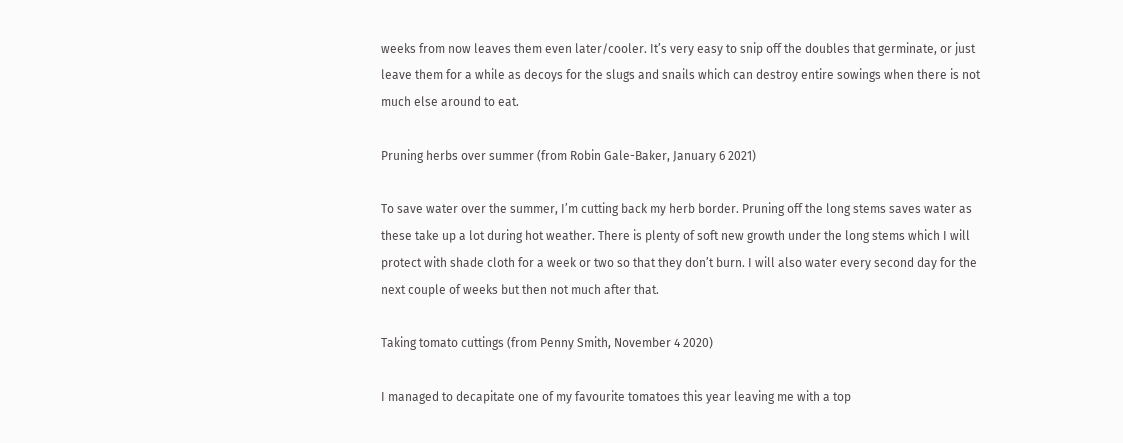weeks from now leaves them even later/cooler. It’s very easy to snip off the doubles that germinate, or just leave them for a while as decoys for the slugs and snails which can destroy entire sowings when there is not much else around to eat.

Pruning herbs over summer (from Robin Gale-Baker, January 6 2021)

To save water over the summer, I’m cutting back my herb border. Pruning off the long stems saves water as these take up a lot during hot weather. There is plenty of soft new growth under the long stems which I will protect with shade cloth for a week or two so that they don’t burn. I will also water every second day for the next couple of weeks but then not much after that.

Taking tomato cuttings (from Penny Smith, November 4 2020)

I managed to decapitate one of my favourite tomatoes this year leaving me with a top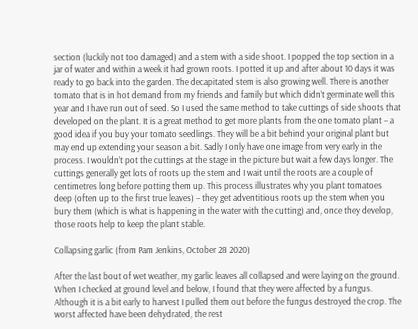section (luckily not too damaged) and a stem with a side shoot. I popped the top section in a jar of water and within a week it had grown roots. I potted it up and after about 10 days it was ready to go back into the garden. The decapitated stem is also growing well. There is another tomato that is in hot demand from my friends and family but which didn’t germinate well this year and I have run out of seed. So I used the same method to take cuttings of side shoots that developed on the plant. It is a great method to get more plants from the one tomato plant – a good idea if you buy your tomato seedlings. They will be a bit behind your original plant but may end up extending your season a bit. Sadly I only have one image from very early in the process. I wouldn’t pot the cuttings at the stage in the picture but wait a few days longer. The cuttings generally get lots of roots up the stem and I wait until the roots are a couple of centimetres long before potting them up. This process illustrates why you plant tomatoes deep (often up to the first true leaves) – they get adventitious roots up the stem when you bury them (which is what is happening in the water with the cutting) and, once they develop, those roots help to keep the plant stable.

Collapsing garlic (from Pam Jenkins, October 28 2020)

After the last bout of wet weather, my garlic leaves all collapsed and were laying on the ground. When I checked at ground level and below, I found that they were affected by a fungus. Although it is a bit early to harvest I pulled them out before the fungus destroyed the crop. The worst affected have been dehydrated, the rest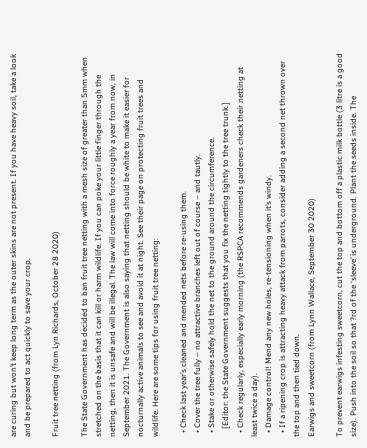are curing but won’t keep long term as the outer skins are not present. If you have heavy soil, take a look and be prepared to act quickly to save your crop.

Fruit tree netting (from Lyn Richards, October 28 2020)

The State Government has decided to ban fruit tree netting with a mesh size of greater than 5mm when stretched on the basis that it can kill or harm wildlife. If you can poke your little finger through the netting, then it is unsafe and will be illegal. The law will come into force roughly a year from now, in September 2021. The Government is also saying that netting should be white to make it easier for nocturnally active animals to see and avoid it at night. See their page on protecting fruit trees and wildlife. Here are some tips for using fruit tree netting:

  • Check last year’s cleaned and mended nets before re-using them.
  • Cover the tree fully – no attractive branches left out of course – and tautly.
  • Stake or otherwise safely hold the net to the ground around the circumference.
    [Editor: the State Government suggests that you fix the netting tightly to the tree trunk.]
  • Check regularly, especially early morning (the RSPCA recommends gardeners check their netting at least twice a day).
  • Damage control! Mend any new holes, re-tensioning when it’s windy.
  • If a ripening crop is attracting heavy attack from parrots, consider adding a second net thrown over the top and then tied down.
Earwigs and sweetcorn (from Lynn Wallace, September 30 2020)

To prevent earwigs infesting sweetcorn, cut the top and bottom off a plastic milk bottle (3 litre is a good size). Push into the soil so that ?rd of the ‘sleeve’ is underground. Plant the seeds inside. The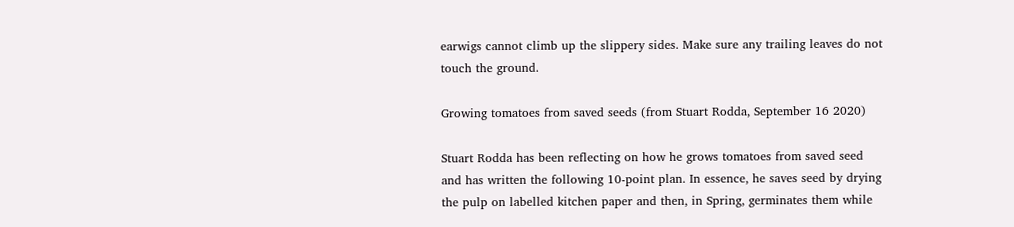earwigs cannot climb up the slippery sides. Make sure any trailing leaves do not touch the ground.

Growing tomatoes from saved seeds (from Stuart Rodda, September 16 2020)

Stuart Rodda has been reflecting on how he grows tomatoes from saved seed and has written the following 10-point plan. In essence, he saves seed by drying the pulp on labelled kitchen paper and then, in Spring, germinates them while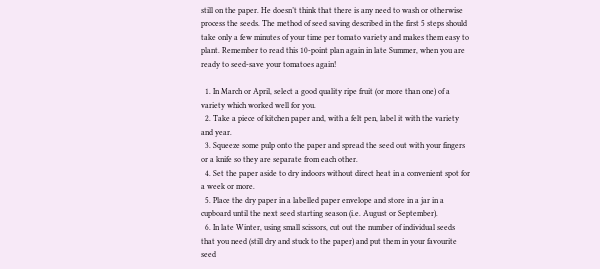still on the paper. He doesn’t think that there is any need to wash or otherwise process the seeds. The method of seed saving described in the first 5 steps should take only a few minutes of your time per tomato variety and makes them easy to plant. Remember to read this 10-point plan again in late Summer, when you are ready to seed-save your tomatoes again!

  1. In March or April, select a good quality ripe fruit (or more than one) of a variety which worked well for you.
  2. Take a piece of kitchen paper and, with a felt pen, label it with the variety and year.
  3. Squeeze some pulp onto the paper and spread the seed out with your fingers or a knife so they are separate from each other.
  4. Set the paper aside to dry indoors without direct heat in a convenient spot for a week or more.
  5. Place the dry paper in a labelled paper envelope and store in a jar in a cupboard until the next seed starting season (i.e. August or September).
  6. In late Winter, using small scissors, cut out the number of individual seeds that you need (still dry and stuck to the paper) and put them in your favourite seed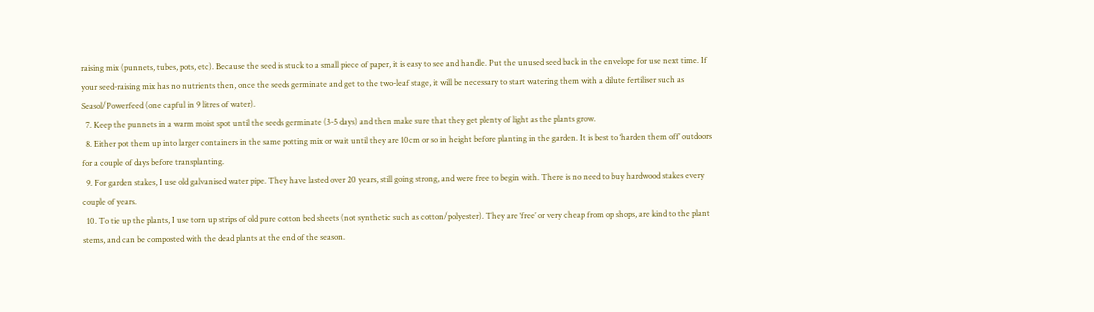raising mix (punnets, tubes, pots, etc). Because the seed is stuck to a small piece of paper, it is easy to see and handle. Put the unused seed back in the envelope for use next time. If your seed-raising mix has no nutrients then, once the seeds germinate and get to the two-leaf stage, it will be necessary to start watering them with a dilute fertiliser such as Seasol/Powerfeed (one capful in 9 litres of water).
  7. Keep the punnets in a warm moist spot until the seeds germinate (3-5 days) and then make sure that they get plenty of light as the plants grow.
  8. Either pot them up into larger containers in the same potting mix or wait until they are 10cm or so in height before planting in the garden. It is best to ‘harden them off’ outdoors for a couple of days before transplanting.
  9. For garden stakes, I use old galvanised water pipe. They have lasted over 20 years, still going strong, and were free to begin with. There is no need to buy hardwood stakes every couple of years.
  10. To tie up the plants, I use torn up strips of old pure cotton bed sheets (not synthetic such as cotton/polyester). They are ‘free’ or very cheap from op shops, are kind to the plant stems, and can be composted with the dead plants at the end of the season.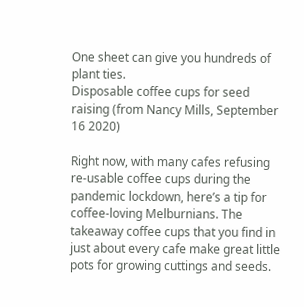One sheet can give you hundreds of plant ties.
Disposable coffee cups for seed raising (from Nancy Mills, September 16 2020)

Right now, with many cafes refusing re-usable coffee cups during the pandemic lockdown, here’s a tip for coffee-loving Melburnians. The takeaway coffee cups that you find in just about every cafe make great little pots for growing cuttings and seeds.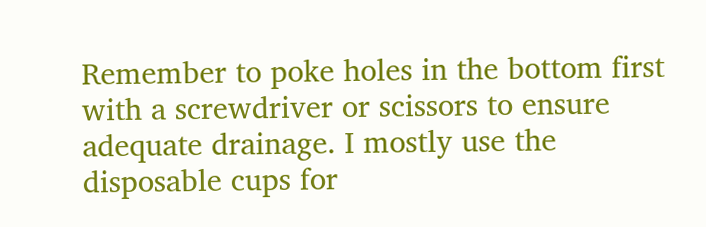Remember to poke holes in the bottom first with a screwdriver or scissors to ensure adequate drainage. I mostly use the disposable cups for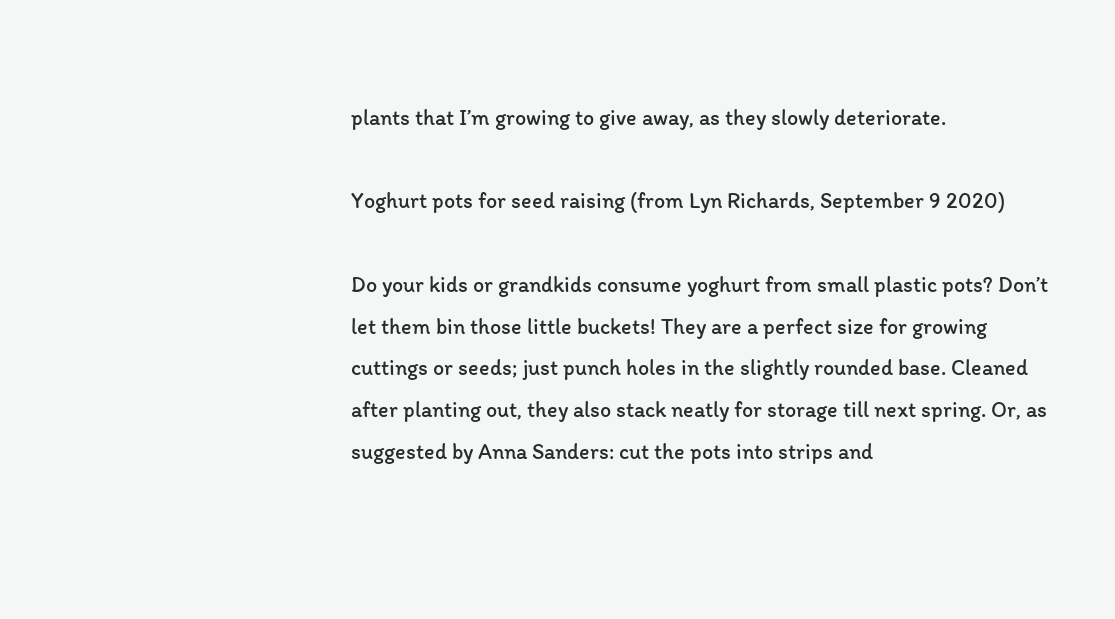plants that I’m growing to give away, as they slowly deteriorate.

Yoghurt pots for seed raising (from Lyn Richards, September 9 2020)

Do your kids or grandkids consume yoghurt from small plastic pots? Don’t let them bin those little buckets! They are a perfect size for growing cuttings or seeds; just punch holes in the slightly rounded base. Cleaned after planting out, they also stack neatly for storage till next spring. Or, as suggested by Anna Sanders: cut the pots into strips and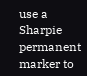use a Sharpie permanent marker to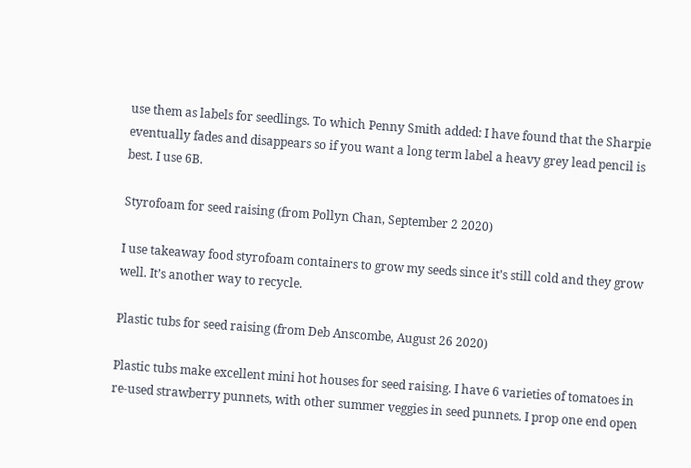use them as labels for seedlings. To which Penny Smith added: I have found that the Sharpie eventually fades and disappears so if you want a long term label a heavy grey lead pencil is best. I use 6B.

Styrofoam for seed raising (from Pollyn Chan, September 2 2020)

I use takeaway food styrofoam containers to grow my seeds since it’s still cold and they grow well. It’s another way to recycle.

Plastic tubs for seed raising (from Deb Anscombe, August 26 2020)

Plastic tubs make excellent mini hot houses for seed raising. I have 6 varieties of tomatoes in re-used strawberry punnets, with other summer veggies in seed punnets. I prop one end open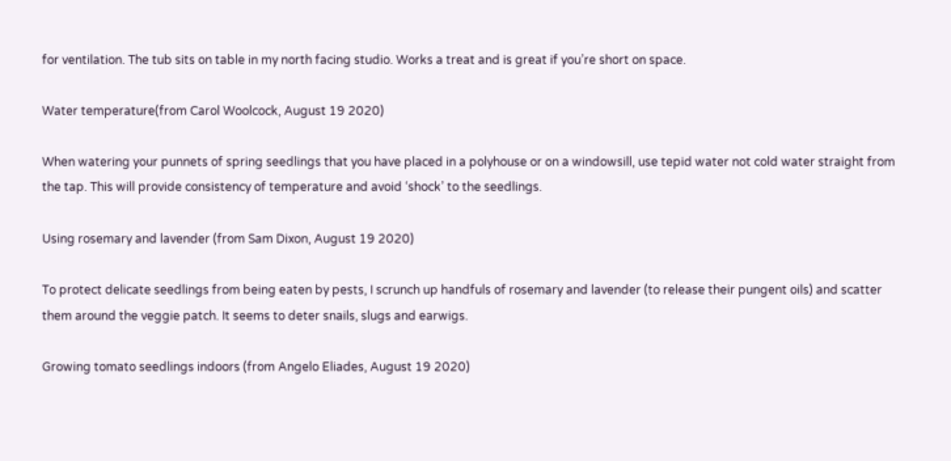for ventilation. The tub sits on table in my north facing studio. Works a treat and is great if you’re short on space.

Water temperature(from Carol Woolcock, August 19 2020)

When watering your punnets of spring seedlings that you have placed in a polyhouse or on a windowsill, use tepid water not cold water straight from the tap. This will provide consistency of temperature and avoid ‘shock’ to the seedlings.

Using rosemary and lavender (from Sam Dixon, August 19 2020)

To protect delicate seedlings from being eaten by pests, I scrunch up handfuls of rosemary and lavender (to release their pungent oils) and scatter them around the veggie patch. It seems to deter snails, slugs and earwigs.

Growing tomato seedlings indoors (from Angelo Eliades, August 19 2020)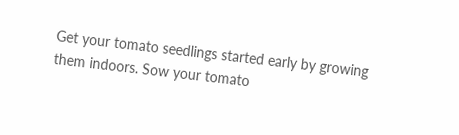Get your tomato seedlings started early by growing them indoors. Sow your tomato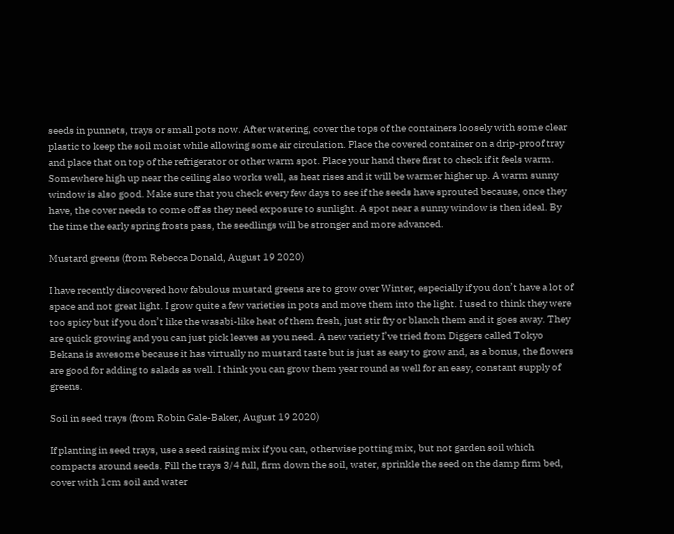seeds in punnets, trays or small pots now. After watering, cover the tops of the containers loosely with some clear plastic to keep the soil moist while allowing some air circulation. Place the covered container on a drip-proof tray and place that on top of the refrigerator or other warm spot. Place your hand there first to check if it feels warm. Somewhere high up near the ceiling also works well, as heat rises and it will be warmer higher up. A warm sunny window is also good. Make sure that you check every few days to see if the seeds have sprouted because, once they have, the cover needs to come off as they need exposure to sunlight. A spot near a sunny window is then ideal. By the time the early spring frosts pass, the seedlings will be stronger and more advanced.

Mustard greens (from Rebecca Donald, August 19 2020)

I have recently discovered how fabulous mustard greens are to grow over Winter, especially if you don’t have a lot of space and not great light. I grow quite a few varieties in pots and move them into the light. I used to think they were too spicy but if you don’t like the wasabi-like heat of them fresh, just stir fry or blanch them and it goes away. They are quick growing and you can just pick leaves as you need. A new variety I’ve tried from Diggers called Tokyo Bekana is awesome because it has virtually no mustard taste but is just as easy to grow and, as a bonus, the flowers are good for adding to salads as well. I think you can grow them year round as well for an easy, constant supply of greens.

Soil in seed trays (from Robin Gale-Baker, August 19 2020)

If planting in seed trays, use a seed raising mix if you can, otherwise potting mix, but not garden soil which compacts around seeds. Fill the trays 3/4 full, firm down the soil, water, sprinkle the seed on the damp firm bed, cover with 1cm soil and water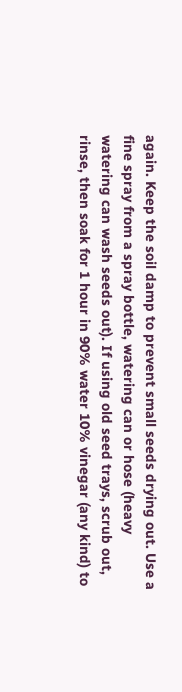again. Keep the soil damp to prevent small seeds drying out. Use a fine spray from a spray bottle, watering can or hose (heavy watering can wash seeds out). If using old seed trays, scrub out, rinse, then soak for 1 hour in 90% water 10% vinegar (any kind) to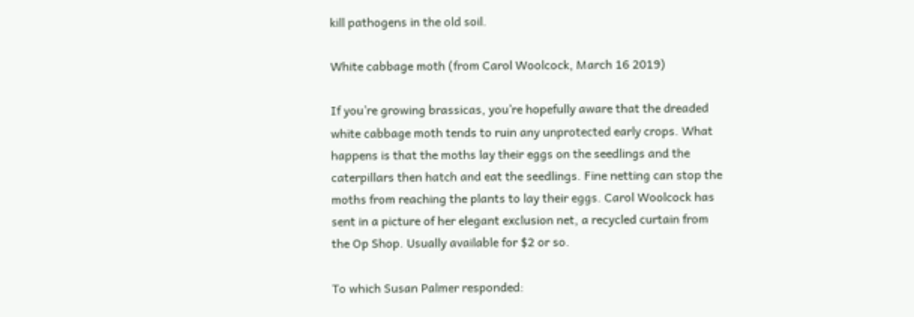kill pathogens in the old soil.

White cabbage moth (from Carol Woolcock, March 16 2019)

If you’re growing brassicas, you’re hopefully aware that the dreaded white cabbage moth tends to ruin any unprotected early crops. What happens is that the moths lay their eggs on the seedlings and the caterpillars then hatch and eat the seedlings. Fine netting can stop the moths from reaching the plants to lay their eggs. Carol Woolcock has sent in a picture of her elegant exclusion net, a recycled curtain from the Op Shop. Usually available for $2 or so.

To which Susan Palmer responded: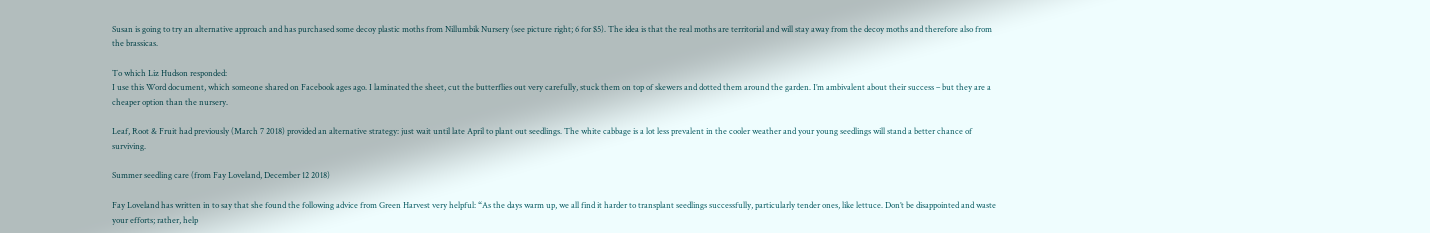Susan is going to try an alternative approach and has purchased some decoy plastic moths from Nillumbik Nursery (see picture right; 6 for $5). The idea is that the real moths are territorial and will stay away from the decoy moths and therefore also from the brassicas.

To which Liz Hudson responded:
I use this Word document, which someone shared on Facebook ages ago. I laminated the sheet, cut the butterflies out very carefully, stuck them on top of skewers and dotted them around the garden. I’m ambivalent about their success – but they are a cheaper option than the nursery.

Leaf, Root & Fruit had previously (March 7 2018) provided an alternative strategy: just wait until late April to plant out seedlings. The white cabbage is a lot less prevalent in the cooler weather and your young seedlings will stand a better chance of surviving.

Summer seedling care (from Fay Loveland, December 12 2018)

Fay Loveland has written in to say that she found the following advice from Green Harvest very helpful: “As the days warm up, we all find it harder to transplant seedlings successfully, particularly tender ones, like lettuce. Don’t be disappointed and waste your efforts; rather, help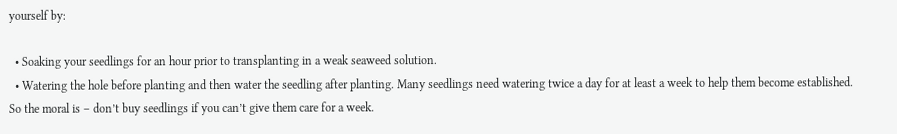yourself by:

  • Soaking your seedlings for an hour prior to transplanting in a weak seaweed solution.
  • Watering the hole before planting and then water the seedling after planting. Many seedlings need watering twice a day for at least a week to help them become established. So the moral is – don’t buy seedlings if you can’t give them care for a week.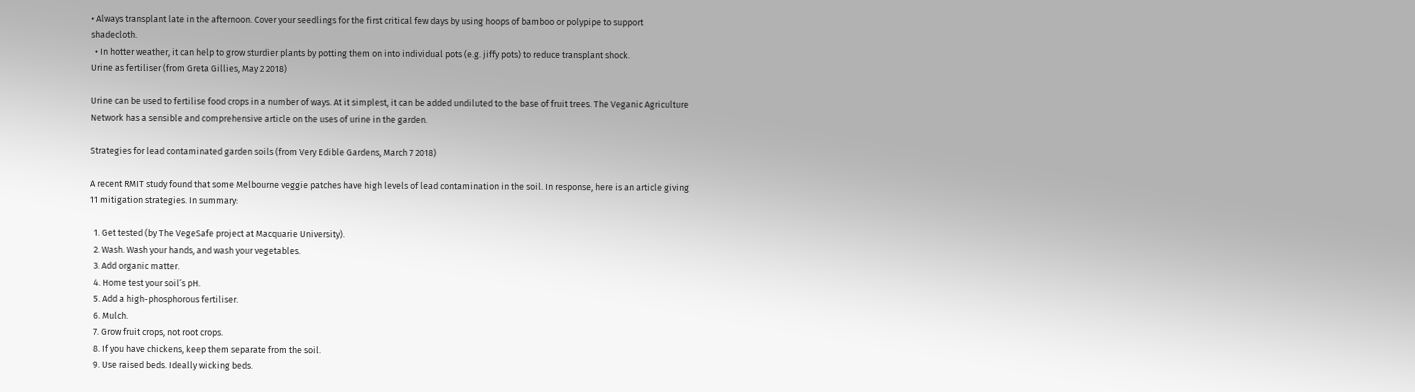• Always transplant late in the afternoon. Cover your seedlings for the first critical few days by using hoops of bamboo or polypipe to support shadecloth.
  • In hotter weather, it can help to grow sturdier plants by potting them on into individual pots (e.g. jiffy pots) to reduce transplant shock.
Urine as fertiliser (from Greta Gillies, May 2 2018)

Urine can be used to fertilise food crops in a number of ways. At it simplest, it can be added undiluted to the base of fruit trees. The Veganic Agriculture Network has a sensible and comprehensive article on the uses of urine in the garden.

Strategies for lead contaminated garden soils (from Very Edible Gardens, March 7 2018)

A recent RMIT study found that some Melbourne veggie patches have high levels of lead contamination in the soil. In response, here is an article giving 11 mitigation strategies. In summary:

  1. Get tested (by The VegeSafe project at Macquarie University).
  2. Wash. Wash your hands, and wash your vegetables.
  3. Add organic matter.
  4. Home test your soil’s pH.
  5. Add a high-phosphorous fertiliser.
  6. Mulch.
  7. Grow fruit crops, not root crops.
  8. If you have chickens, keep them separate from the soil.
  9. Use raised beds. Ideally wicking beds.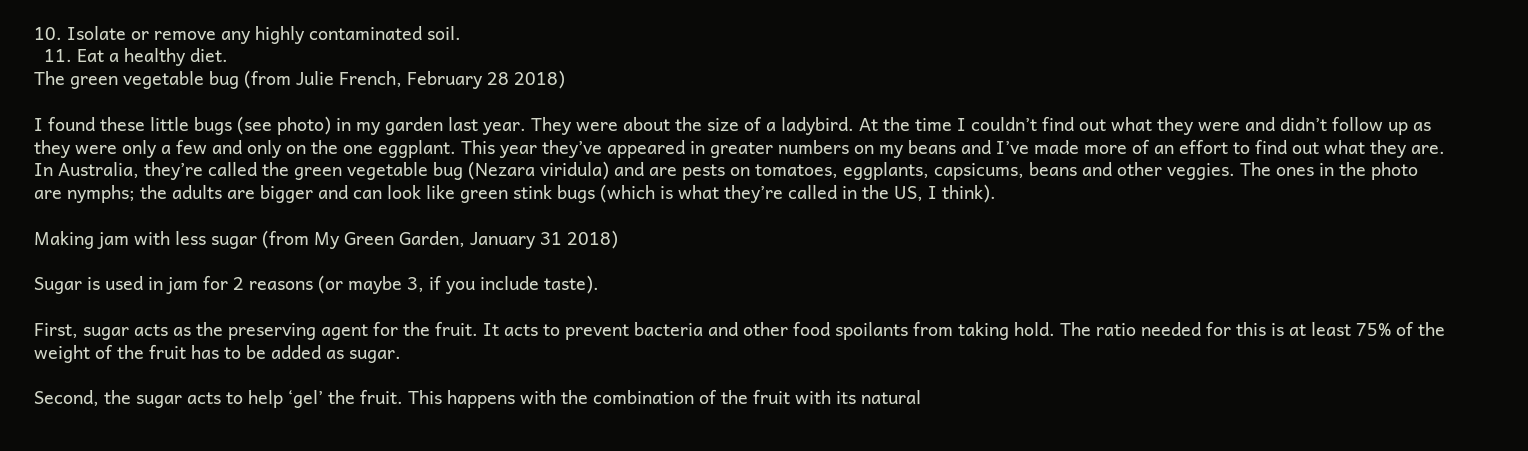10. Isolate or remove any highly contaminated soil.
  11. Eat a healthy diet.
The green vegetable bug (from Julie French, February 28 2018)

I found these little bugs (see photo) in my garden last year. They were about the size of a ladybird. At the time I couldn’t find out what they were and didn’t follow up as they were only a few and only on the one eggplant. This year they’ve appeared in greater numbers on my beans and I’ve made more of an effort to find out what they are. In Australia, they’re called the green vegetable bug (Nezara viridula) and are pests on tomatoes, eggplants, capsicums, beans and other veggies. The ones in the photo are nymphs; the adults are bigger and can look like green stink bugs (which is what they’re called in the US, I think).

Making jam with less sugar (from My Green Garden, January 31 2018)

Sugar is used in jam for 2 reasons (or maybe 3, if you include taste).

First, sugar acts as the preserving agent for the fruit. It acts to prevent bacteria and other food spoilants from taking hold. The ratio needed for this is at least 75% of the weight of the fruit has to be added as sugar.

Second, the sugar acts to help ‘gel’ the fruit. This happens with the combination of the fruit with its natural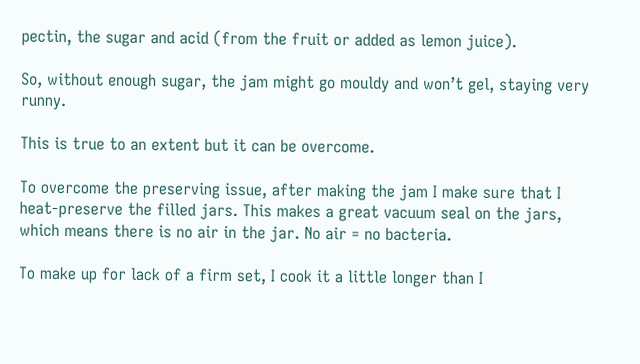pectin, the sugar and acid (from the fruit or added as lemon juice).

So, without enough sugar, the jam might go mouldy and won’t gel, staying very runny.

This is true to an extent but it can be overcome.

To overcome the preserving issue, after making the jam I make sure that I heat-preserve the filled jars. This makes a great vacuum seal on the jars, which means there is no air in the jar. No air = no bacteria.

To make up for lack of a firm set, I cook it a little longer than I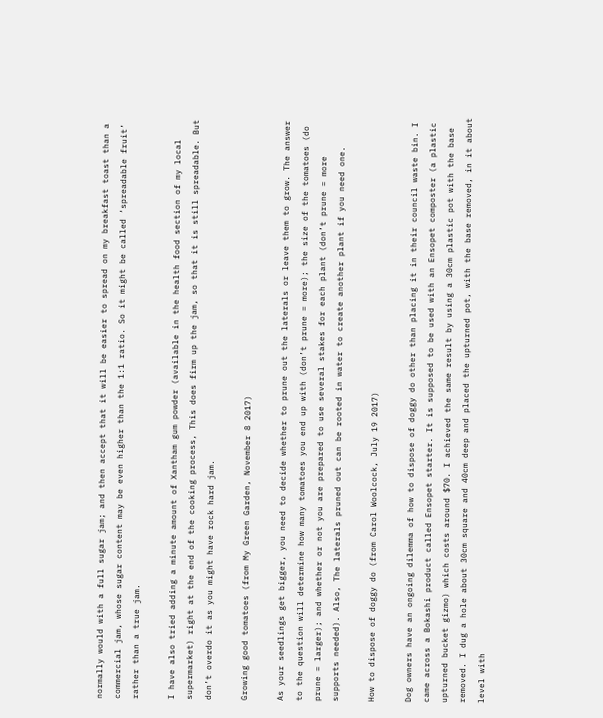normally would with a full sugar jam; and then accept that it will be easier to spread on my breakfast toast than a commercial jam, whose sugar content may be even higher than the 1:1 ratio. So it might be called ‘spreadable fruit’ rather than a true jam.

I have also tried adding a minute amount of Xantham gum powder (available in the health food section of my local supermarket) right at the end of the cooking process, This does firm up the jam, so that it is still spreadable. But don’t overdo it as you might have rock hard jam.

Growing good tomatoes (from My Green Garden, November 8 2017)

As your seedlings get bigger, you need to decide whether to prune out the laterals or leave them to grow. The answer to the question will determine how many tomatoes you end up with (don’t prune = more); the size of the tomatoes (do prune = larger); and whether or not you are prepared to use several stakes for each plant (don’t prune = more supports needed). Also, The laterals pruned out can be rooted in water to create another plant if you need one.

How to dispose of doggy do (from Carol Woolcock, July 19 2017)

Dog owners have an ongoing dilemma of how to dispose of doggy do other than placing it in their council waste bin. I came across a Bokashi product called Ensopet starter. It is supposed to be used with an Ensopet composter (a plastic upturned bucket gizmo) which costs around $70. I achieved the same result by using a 30cm plastic pot with the base removed. I dug a hole about 30cm square and 40cm deep and placed the upturned pot, with the base removed, in it about level with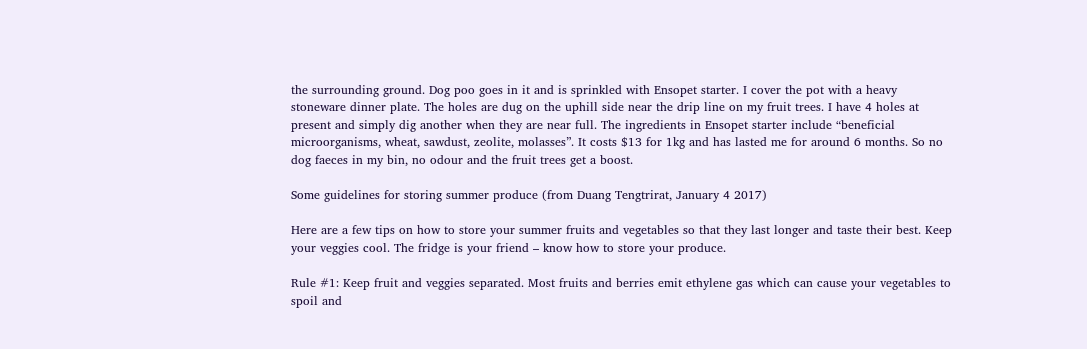the surrounding ground. Dog poo goes in it and is sprinkled with Ensopet starter. I cover the pot with a heavy stoneware dinner plate. The holes are dug on the uphill side near the drip line on my fruit trees. I have 4 holes at present and simply dig another when they are near full. The ingredients in Ensopet starter include “beneficial microorganisms, wheat, sawdust, zeolite, molasses”. It costs $13 for 1kg and has lasted me for around 6 months. So no dog faeces in my bin, no odour and the fruit trees get a boost.

Some guidelines for storing summer produce (from Duang Tengtrirat, January 4 2017)

Here are a few tips on how to store your summer fruits and vegetables so that they last longer and taste their best. Keep your veggies cool. The fridge is your friend – know how to store your produce.

Rule #1: Keep fruit and veggies separated. Most fruits and berries emit ethylene gas which can cause your vegetables to spoil and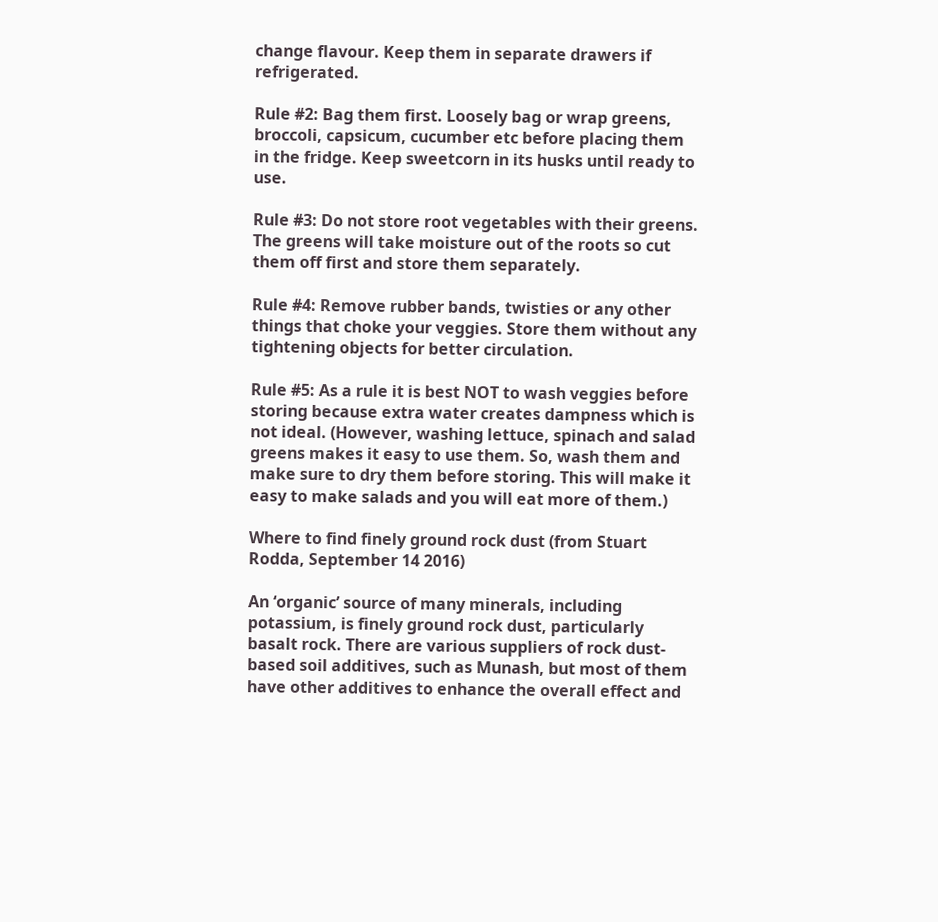change flavour. Keep them in separate drawers if refrigerated.

Rule #2: Bag them first. Loosely bag or wrap greens, broccoli, capsicum, cucumber etc before placing them in the fridge. Keep sweetcorn in its husks until ready to use.

Rule #3: Do not store root vegetables with their greens. The greens will take moisture out of the roots so cut them off first and store them separately.

Rule #4: Remove rubber bands, twisties or any other things that choke your veggies. Store them without any tightening objects for better circulation.

Rule #5: As a rule it is best NOT to wash veggies before storing because extra water creates dampness which is not ideal. (However, washing lettuce, spinach and salad greens makes it easy to use them. So, wash them and make sure to dry them before storing. This will make it easy to make salads and you will eat more of them.)

Where to find finely ground rock dust (from Stuart Rodda, September 14 2016)

An ‘organic’ source of many minerals, including potassium, is finely ground rock dust, particularly basalt rock. There are various suppliers of rock dust-based soil additives, such as Munash, but most of them have other additives to enhance the overall effect and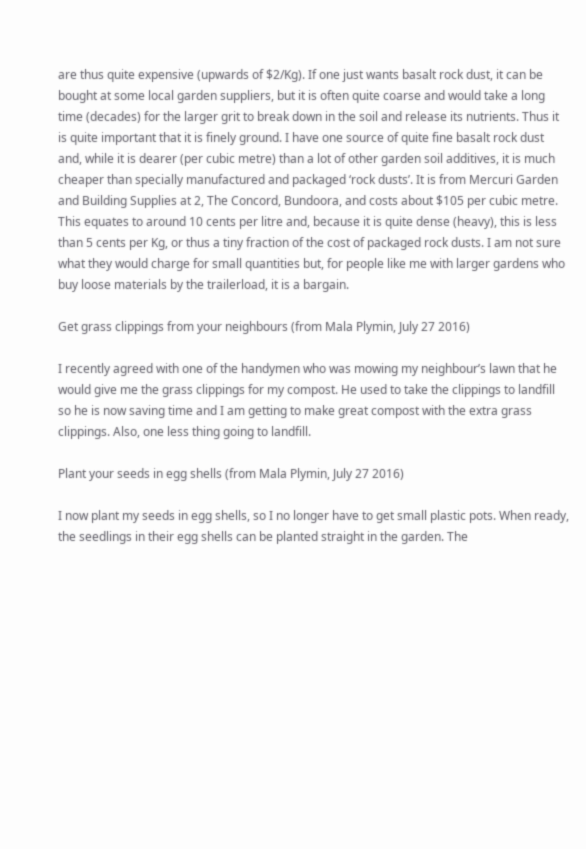are thus quite expensive (upwards of $2/Kg). If one just wants basalt rock dust, it can be bought at some local garden suppliers, but it is often quite coarse and would take a long time (decades) for the larger grit to break down in the soil and release its nutrients. Thus it is quite important that it is finely ground. I have one source of quite fine basalt rock dust and, while it is dearer (per cubic metre) than a lot of other garden soil additives, it is much cheaper than specially manufactured and packaged ‘rock dusts’. It is from Mercuri Garden and Building Supplies at 2, The Concord, Bundoora, and costs about $105 per cubic metre. This equates to around 10 cents per litre and, because it is quite dense (heavy), this is less than 5 cents per Kg, or thus a tiny fraction of the cost of packaged rock dusts. I am not sure what they would charge for small quantities but, for people like me with larger gardens who buy loose materials by the trailerload, it is a bargain.

Get grass clippings from your neighbours (from Mala Plymin, July 27 2016)

I recently agreed with one of the handymen who was mowing my neighbour’s lawn that he would give me the grass clippings for my compost. He used to take the clippings to landfill so he is now saving time and I am getting to make great compost with the extra grass clippings. Also, one less thing going to landfill.

Plant your seeds in egg shells (from Mala Plymin, July 27 2016)

I now plant my seeds in egg shells, so I no longer have to get small plastic pots. When ready, the seedlings in their egg shells can be planted straight in the garden. The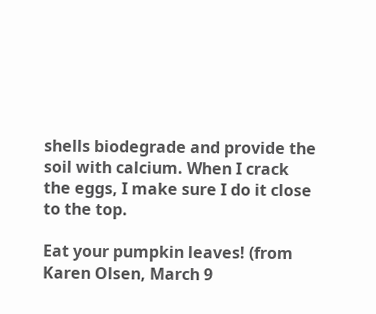shells biodegrade and provide the soil with calcium. When I crack the eggs, I make sure I do it close to the top.

Eat your pumpkin leaves! (from Karen Olsen, March 9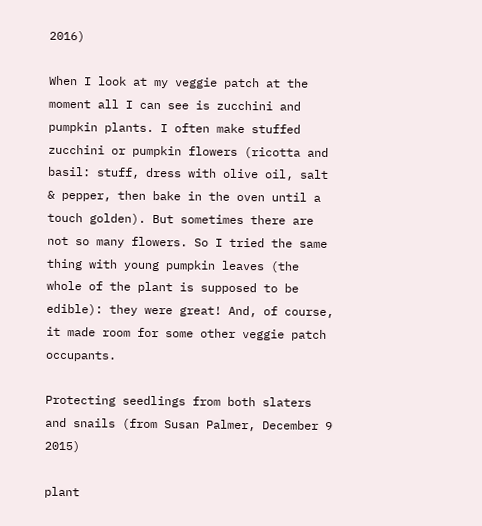2016)

When I look at my veggie patch at the moment all I can see is zucchini and pumpkin plants. I often make stuffed zucchini or pumpkin flowers (ricotta and basil: stuff, dress with olive oil, salt & pepper, then bake in the oven until a touch golden). But sometimes there are not so many flowers. So I tried the same thing with young pumpkin leaves (the whole of the plant is supposed to be edible): they were great! And, of course, it made room for some other veggie patch occupants.

Protecting seedlings from both slaters and snails (from Susan Palmer, December 9 2015)

plant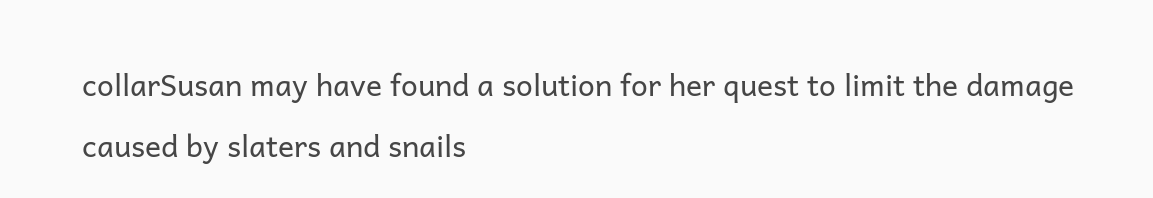collarSusan may have found a solution for her quest to limit the damage caused by slaters and snails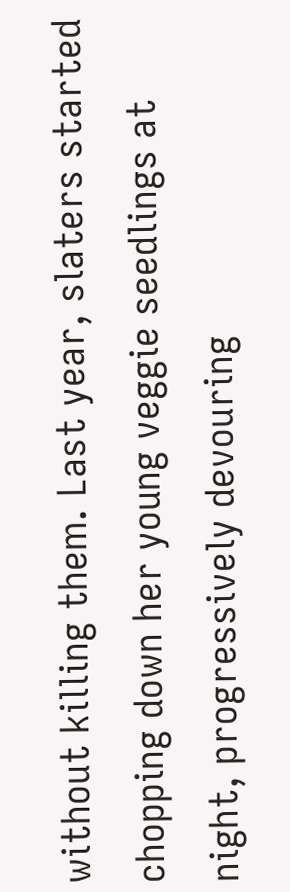without killing them. Last year, slaters started chopping down her young veggie seedlings at night, progressively devouring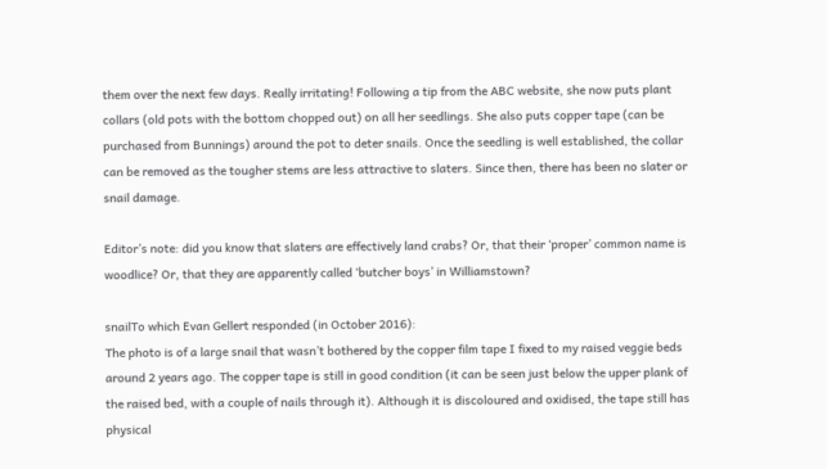them over the next few days. Really irritating! Following a tip from the ABC website, she now puts plant collars (old pots with the bottom chopped out) on all her seedlings. She also puts copper tape (can be purchased from Bunnings) around the pot to deter snails. Once the seedling is well established, the collar can be removed as the tougher stems are less attractive to slaters. Since then, there has been no slater or snail damage.

Editor’s note: did you know that slaters are effectively land crabs? Or, that their ‘proper’ common name is woodlice? Or, that they are apparently called ‘butcher boys’ in Williamstown?

snailTo which Evan Gellert responded (in October 2016):
The photo is of a large snail that wasn’t bothered by the copper film tape I fixed to my raised veggie beds around 2 years ago. The copper tape is still in good condition (it can be seen just below the upper plank of the raised bed, with a couple of nails through it). Although it is discoloured and oxidised, the tape still has physical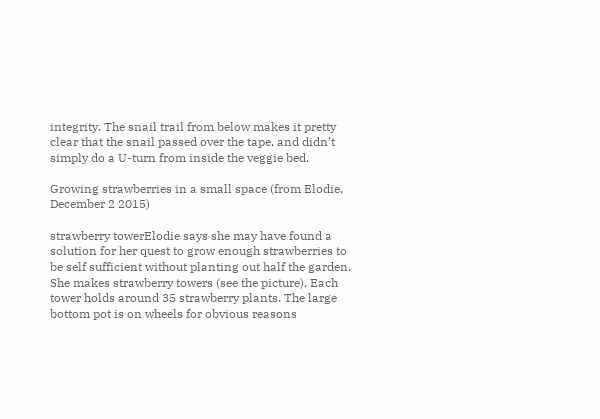integrity. The snail trail from below makes it pretty clear that the snail passed over the tape, and didn’t simply do a U-turn from inside the veggie bed.

Growing strawberries in a small space (from Elodie, December 2 2015)

strawberry towerElodie says she may have found a solution for her quest to grow enough strawberries to be self sufficient without planting out half the garden. She makes strawberry towers (see the picture). Each tower holds around 35 strawberry plants. The large bottom pot is on wheels for obvious reasons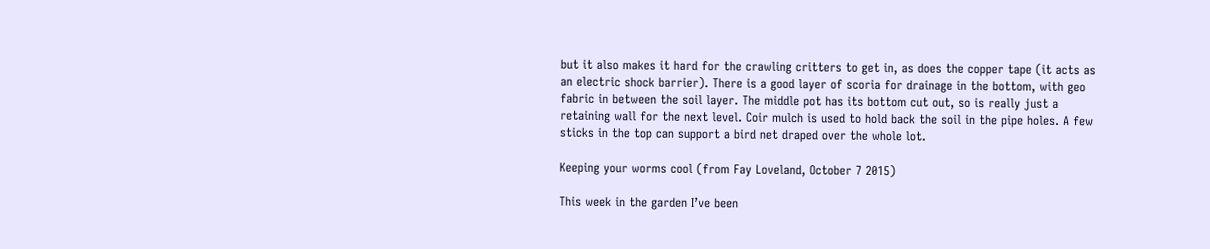but it also makes it hard for the crawling critters to get in, as does the copper tape (it acts as an electric shock barrier). There is a good layer of scoria for drainage in the bottom, with geo fabric in between the soil layer. The middle pot has its bottom cut out, so is really just a retaining wall for the next level. Coir mulch is used to hold back the soil in the pipe holes. A few sticks in the top can support a bird net draped over the whole lot.

Keeping your worms cool (from Fay Loveland, October 7 2015)

This week in the garden I’ve been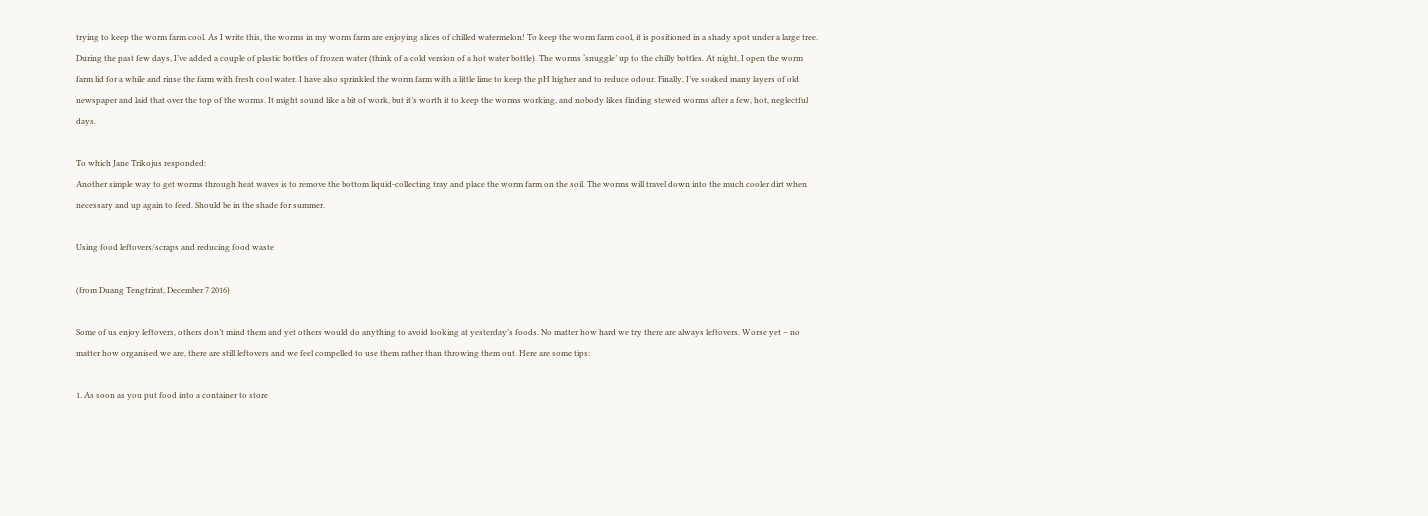trying to keep the worm farm cool. As I write this, the worms in my worm farm are enjoying slices of chilled watermelon! To keep the worm farm cool, it is positioned in a shady spot under a large tree. During the past few days, I’ve added a couple of plastic bottles of frozen water (think of a cold version of a hot water bottle). The worms ‘snuggle’ up to the chilly bottles. At night, I open the worm farm lid for a while and rinse the farm with fresh cool water. I have also sprinkled the worm farm with a little lime to keep the pH higher and to reduce odour. Finally, I’ve soaked many layers of old newspaper and laid that over the top of the worms. It might sound like a bit of work, but it’s worth it to keep the worms working, and nobody likes finding stewed worms after a few, hot, neglectful days.

To which Jane Trikojus responded:
Another simple way to get worms through heat waves is to remove the bottom liquid-collecting tray and place the worm farm on the soil. The worms will travel down into the much cooler dirt when necessary and up again to feed. Should be in the shade for summer.

Using food leftovers/scraps and reducing food waste

(from Duang Tengtrirat, December 7 2016)

Some of us enjoy leftovers, others don’t mind them and yet others would do anything to avoid looking at yesterday’s foods. No matter how hard we try there are always leftovers. Worse yet – no matter how organised we are, there are still leftovers and we feel compelled to use them rather than throwing them out. Here are some tips:

1. As soon as you put food into a container to store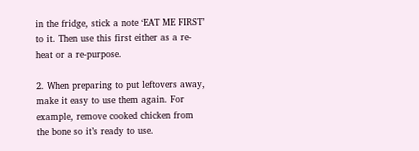in the fridge, stick a note ‘EAT ME FIRST’ to it. Then use this first either as a re-heat or a re-purpose.

2. When preparing to put leftovers away, make it easy to use them again. For example, remove cooked chicken from the bone so it’s ready to use.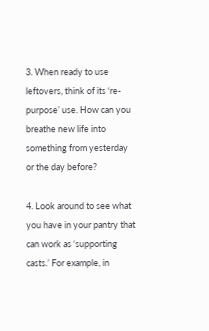3. When ready to use leftovers, think of its ‘re-purpose’ use. How can you breathe new life into something from yesterday or the day before?

4. Look around to see what you have in your pantry that can work as ‘supporting casts.’ For example, in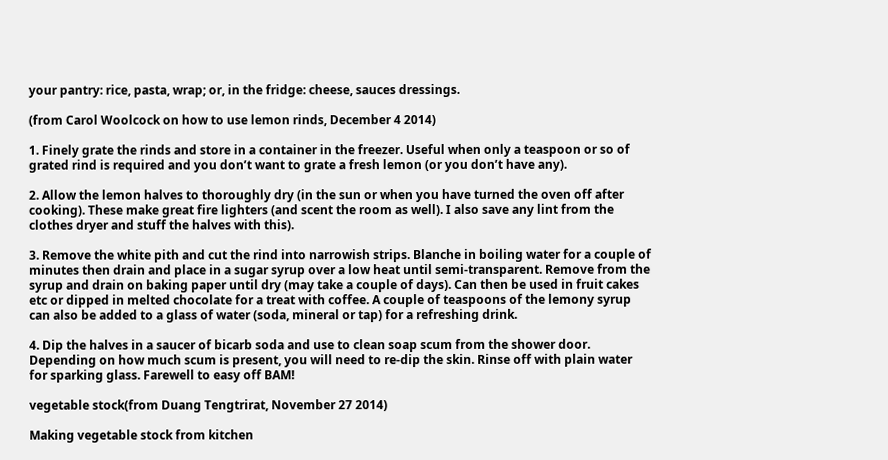your pantry: rice, pasta, wrap; or, in the fridge: cheese, sauces dressings.

(from Carol Woolcock on how to use lemon rinds, December 4 2014)

1. Finely grate the rinds and store in a container in the freezer. Useful when only a teaspoon or so of grated rind is required and you don’t want to grate a fresh lemon (or you don’t have any).

2. Allow the lemon halves to thoroughly dry (in the sun or when you have turned the oven off after cooking). These make great fire lighters (and scent the room as well). I also save any lint from the clothes dryer and stuff the halves with this).

3. Remove the white pith and cut the rind into narrowish strips. Blanche in boiling water for a couple of minutes then drain and place in a sugar syrup over a low heat until semi-transparent. Remove from the syrup and drain on baking paper until dry (may take a couple of days). Can then be used in fruit cakes etc or dipped in melted chocolate for a treat with coffee. A couple of teaspoons of the lemony syrup can also be added to a glass of water (soda, mineral or tap) for a refreshing drink.

4. Dip the halves in a saucer of bicarb soda and use to clean soap scum from the shower door. Depending on how much scum is present, you will need to re-dip the skin. Rinse off with plain water for sparking glass. Farewell to easy off BAM!

vegetable stock(from Duang Tengtrirat, November 27 2014)

Making vegetable stock from kitchen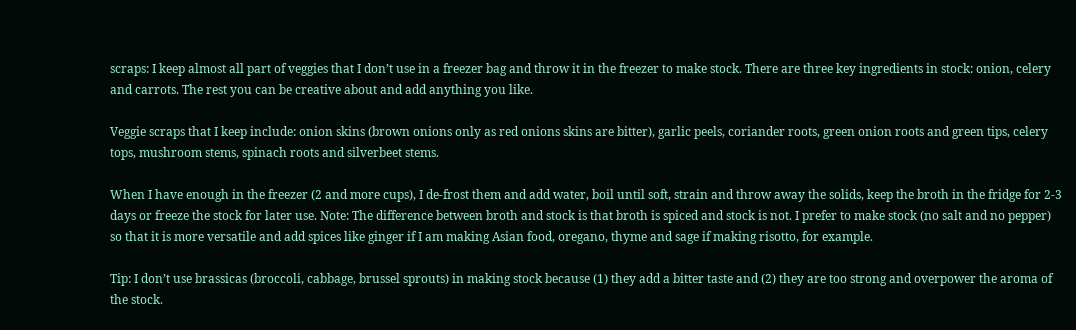scraps: I keep almost all part of veggies that I don’t use in a freezer bag and throw it in the freezer to make stock. There are three key ingredients in stock: onion, celery and carrots. The rest you can be creative about and add anything you like.

Veggie scraps that I keep include: onion skins (brown onions only as red onions skins are bitter), garlic peels, coriander roots, green onion roots and green tips, celery tops, mushroom stems, spinach roots and silverbeet stems.

When I have enough in the freezer (2 and more cups), I de-frost them and add water, boil until soft, strain and throw away the solids, keep the broth in the fridge for 2-3 days or freeze the stock for later use. Note: The difference between broth and stock is that broth is spiced and stock is not. I prefer to make stock (no salt and no pepper) so that it is more versatile and add spices like ginger if I am making Asian food, oregano, thyme and sage if making risotto, for example.

Tip: I don’t use brassicas (broccoli, cabbage, brussel sprouts) in making stock because (1) they add a bitter taste and (2) they are too strong and overpower the aroma of the stock.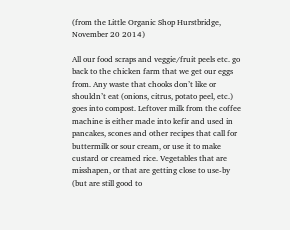(from the Little Organic Shop Hurstbridge, November 20 2014)

All our food scraps and veggie/fruit peels etc. go back to the chicken farm that we get our eggs from. Any waste that chooks don’t like or shouldn’t eat (onions, citrus, potato peel, etc.) goes into compost. Leftover milk from the coffee machine is either made into kefir and used in pancakes, scones and other recipes that call for buttermilk or sour cream, or use it to make custard or creamed rice. Vegetables that are misshapen, or that are getting close to use-by (but are still good to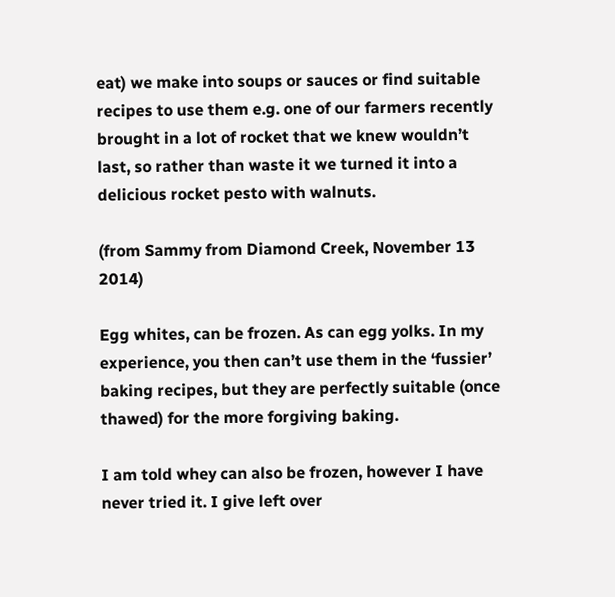eat) we make into soups or sauces or find suitable recipes to use them e.g. one of our farmers recently brought in a lot of rocket that we knew wouldn’t last, so rather than waste it we turned it into a delicious rocket pesto with walnuts.

(from Sammy from Diamond Creek, November 13 2014)

Egg whites, can be frozen. As can egg yolks. In my experience, you then can’t use them in the ‘fussier’ baking recipes, but they are perfectly suitable (once thawed) for the more forgiving baking.

I am told whey can also be frozen, however I have never tried it. I give left over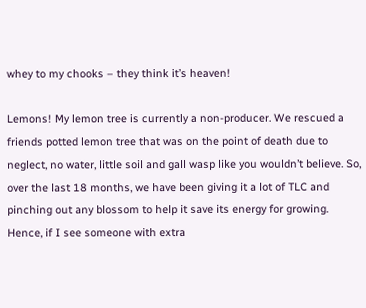whey to my chooks – they think it’s heaven!

Lemons! My lemon tree is currently a non-producer. We rescued a friends potted lemon tree that was on the point of death due to neglect, no water, little soil and gall wasp like you wouldn’t believe. So, over the last 18 months, we have been giving it a lot of TLC and pinching out any blossom to help it save its energy for growing. Hence, if I see someone with extra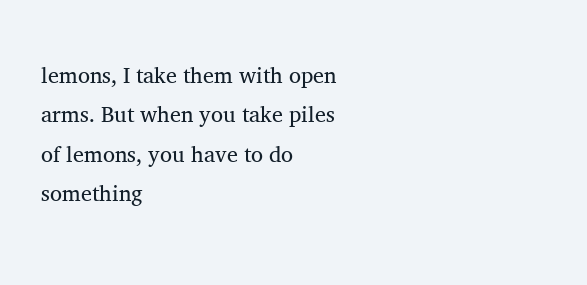lemons, I take them with open arms. But when you take piles of lemons, you have to do something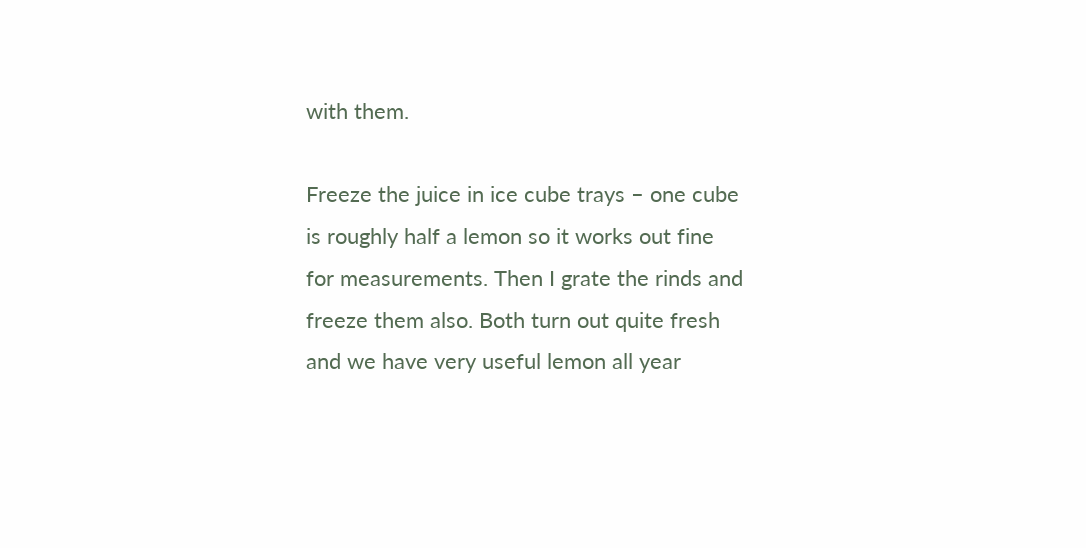with them.

Freeze the juice in ice cube trays – one cube is roughly half a lemon so it works out fine for measurements. Then I grate the rinds and freeze them also. Both turn out quite fresh and we have very useful lemon all year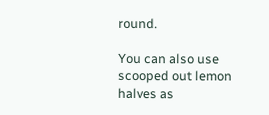round.

You can also use scooped out lemon halves as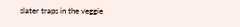slater traps in the veggie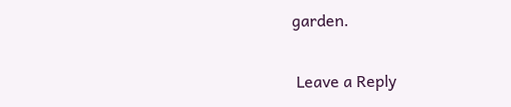garden.

 Leave a Reply